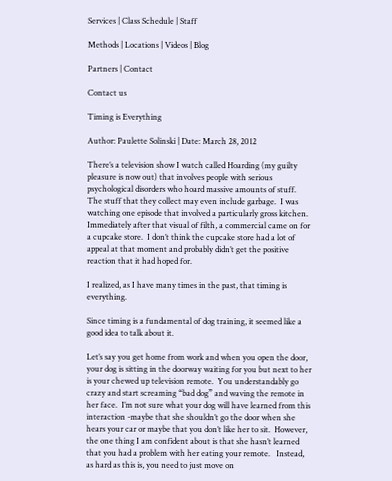Services | Class Schedule | Staff

Methods | Locations | Videos | Blog

Partners | Contact

Contact us

Timing is Everything

Author: Paulette Solinski | Date: March 28, 2012

There’s a television show I watch called Hoarding (my guilty pleasure is now out) that involves people with serious psychological disorders who hoard massive amounts of stuff.  The stuff that they collect may even include garbage.  I was watching one episode that involved a particularly gross kitchen.  Immediately after that visual of filth, a commercial came on for a cupcake store.  I don’t think the cupcake store had a lot of appeal at that moment and probably didn’t get the positive reaction that it had hoped for.

I realized, as I have many times in the past, that timing is everything.

Since timing is a fundamental of dog training, it seemed like a good idea to talk about it.

Let’s say you get home from work and when you open the door, your dog is sitting in the doorway waiting for you but next to her is your chewed up television remote.  You understandably go crazy and start screaming “bad dog” and waving the remote in her face.  I’m not sure what your dog will have learned from this interaction -maybe that she shouldn’t go the door when she hears your car or maybe that you don’t like her to sit.  However, the one thing I am confident about is that she hasn’t learned that you had a problem with her eating your remote.   Instead, as hard as this is, you need to just move on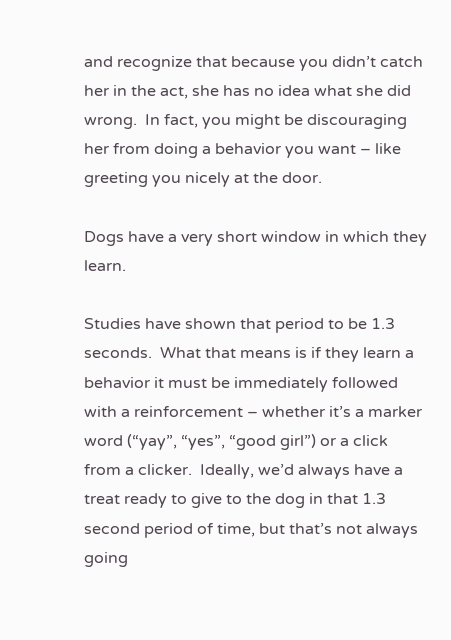and recognize that because you didn’t catch her in the act, she has no idea what she did wrong.  In fact, you might be discouraging her from doing a behavior you want – like greeting you nicely at the door.

Dogs have a very short window in which they learn.

Studies have shown that period to be 1.3 seconds.  What that means is if they learn a behavior it must be immediately followed with a reinforcement – whether it’s a marker word (“yay”, “yes”, “good girl”) or a click from a clicker.  Ideally, we’d always have a treat ready to give to the dog in that 1.3 second period of time, but that’s not always going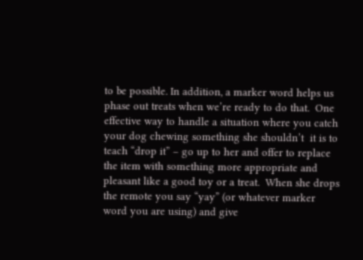to be possible. In addition, a marker word helps us phase out treats when we’re ready to do that.  One effective way to handle a situation where you catch your dog chewing something she shouldn’t  it is to teach “drop it” – go up to her and offer to replace the item with something more appropriate and pleasant like a good toy or a treat.  When she drops the remote you say “yay” (or whatever marker word you are using) and give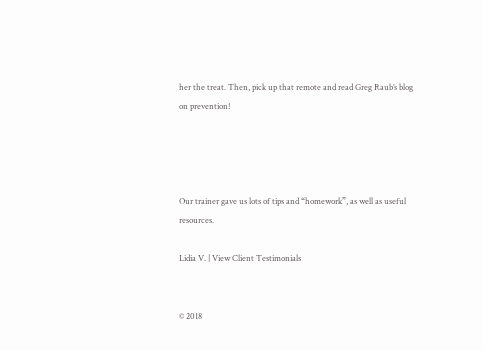her the treat. Then, pick up that remote and read Greg Raub’s blog on prevention!




Our trainer gave us lots of tips and “homework”, as well as useful resources.

Lidia V. | View Client Testimonials


© 2018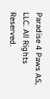Paradise 4 Paws AS, LLC. All Rights Reserved.